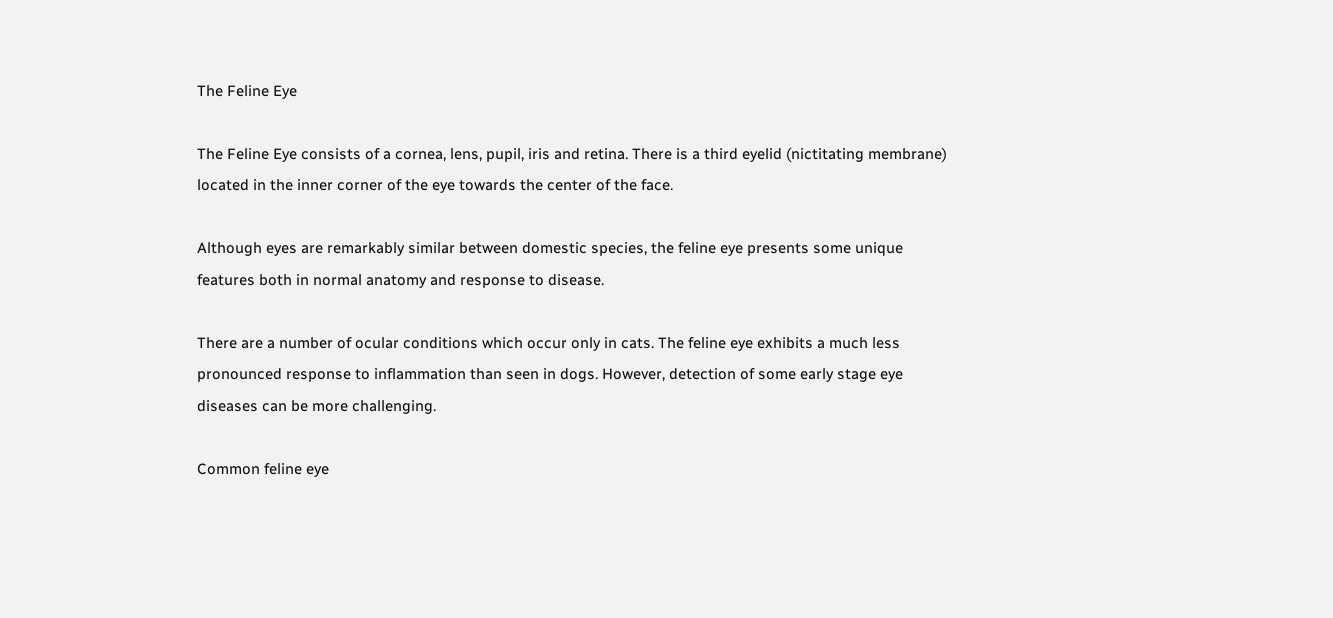The Feline Eye

The Feline Eye consists of a cornea, lens, pupil, iris and retina. There is a third eyelid (nictitating membrane) located in the inner corner of the eye towards the center of the face.

Although eyes are remarkably similar between domestic species, the feline eye presents some unique features both in normal anatomy and response to disease.

There are a number of ocular conditions which occur only in cats. The feline eye exhibits a much less pronounced response to inflammation than seen in dogs. However, detection of some early stage eye diseases can be more challenging.

Common feline eye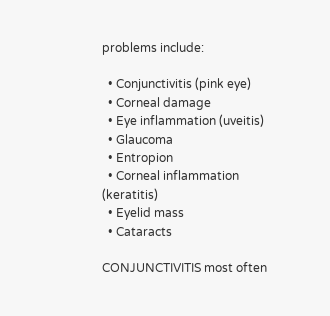problems include:

  • Conjunctivitis (pink eye)
  • Corneal damage
  • Eye inflammation (uveitis)
  • Glaucoma
  • Entropion
  • Corneal inflammation (keratitis)
  • Eyelid mass
  • Cataracts

CONJUNCTIVITIS most often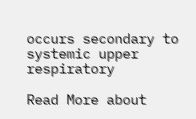occurs secondary to systemic upper respiratory

Read More about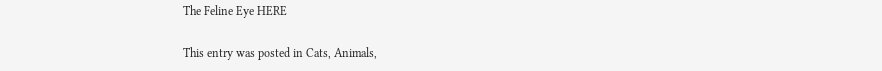The Feline Eye HERE

This entry was posted in Cats, Animals,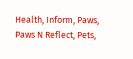Health, Inform, Paws, Paws N Reflect, Pets,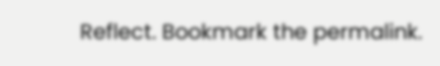Reflect. Bookmark the permalink.